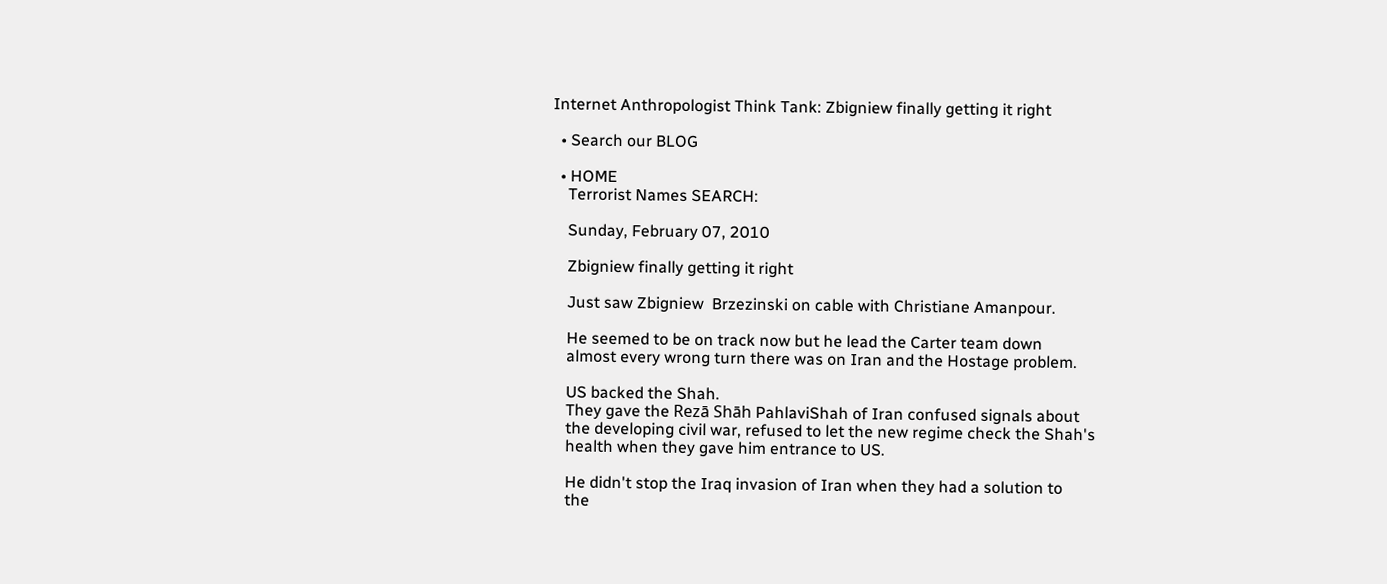Internet Anthropologist Think Tank: Zbigniew finally getting it right

  • Search our BLOG

  • HOME
    Terrorist Names SEARCH:

    Sunday, February 07, 2010

    Zbigniew finally getting it right

    Just saw Zbigniew  Brzezinski on cable with Christiane Amanpour.

    He seemed to be on track now but he lead the Carter team down
    almost every wrong turn there was on Iran and the Hostage problem.

    US backed the Shah.
    They gave the Rezā Shāh PahlaviShah of Iran confused signals about
    the developing civil war, refused to let the new regime check the Shah's
    health when they gave him entrance to US.

    He didn't stop the Iraq invasion of Iran when they had a solution to
    the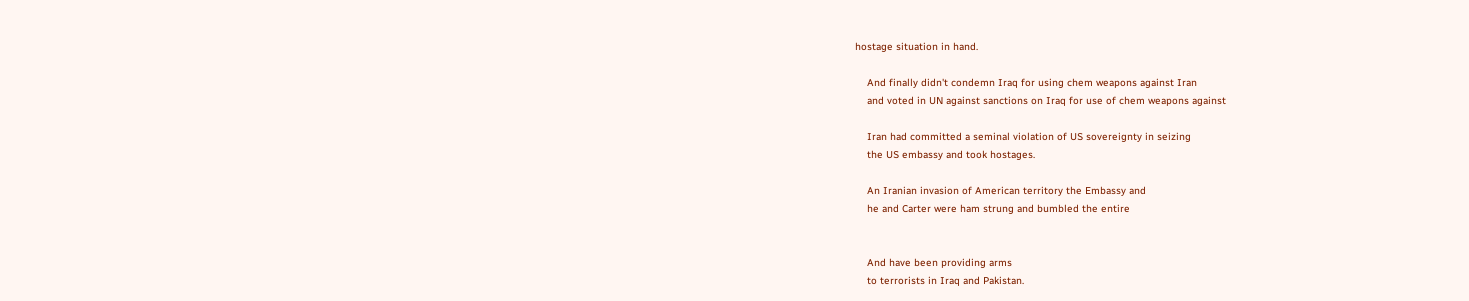hostage situation in hand.

    And finally didn't condemn Iraq for using chem weapons against Iran
    and voted in UN against sanctions on Iraq for use of chem weapons against

    Iran had committed a seminal violation of US sovereignty in seizing
    the US embassy and took hostages.

    An Iranian invasion of American territory the Embassy and
    he and Carter were ham strung and bumbled the entire


    And have been providing arms
    to terrorists in Iraq and Pakistan.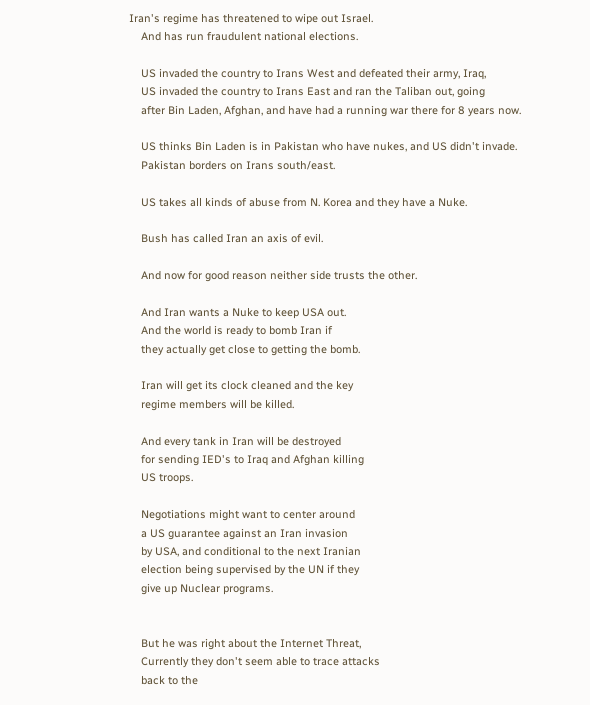Iran's regime has threatened to wipe out Israel.
    And has run fraudulent national elections.

    US invaded the country to Irans West and defeated their army, Iraq,
    US invaded the country to Irans East and ran the Taliban out, going
    after Bin Laden, Afghan, and have had a running war there for 8 years now.

    US thinks Bin Laden is in Pakistan who have nukes, and US didn't invade.
    Pakistan borders on Irans south/east.

    US takes all kinds of abuse from N. Korea and they have a Nuke.

    Bush has called Iran an axis of evil.

    And now for good reason neither side trusts the other.

    And Iran wants a Nuke to keep USA out.
    And the world is ready to bomb Iran if
    they actually get close to getting the bomb.

    Iran will get its clock cleaned and the key
    regime members will be killed.

    And every tank in Iran will be destroyed
    for sending IED's to Iraq and Afghan killing
    US troops.

    Negotiations might want to center around
    a US guarantee against an Iran invasion
    by USA, and conditional to the next Iranian
    election being supervised by the UN if they
    give up Nuclear programs.


    But he was right about the Internet Threat,
    Currently they don't seem able to trace attacks
    back to the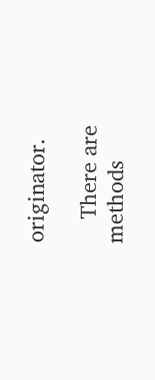originator.

    There are methods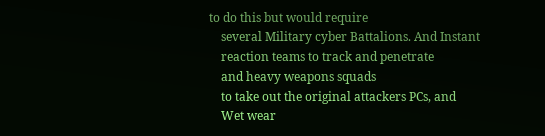to do this but would require
    several Military cyber Battalions. And Instant
    reaction teams to track and penetrate
    and heavy weapons squads
    to take out the original attackers PCs, and
    Wet wear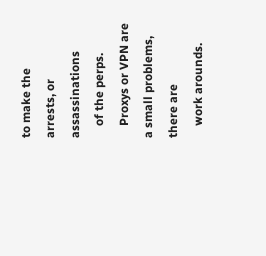to make the arrests, or assassinations
    of the perps.
    Proxys or VPN are a small problems, there are
    work arounds.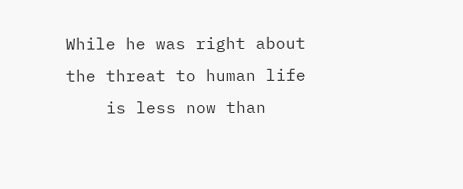While he was right about the threat to human life
    is less now than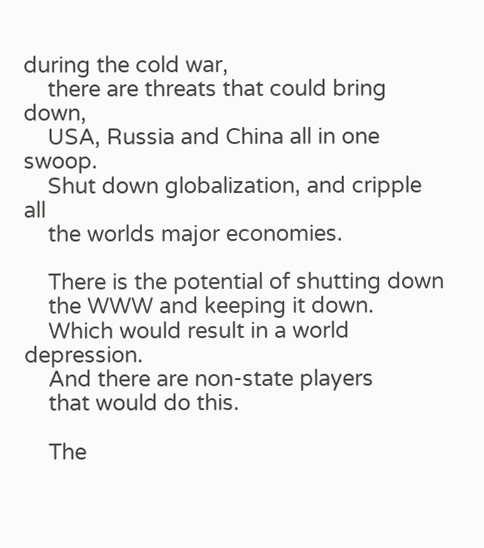during the cold war,
    there are threats that could bring down,
    USA, Russia and China all in one swoop.
    Shut down globalization, and cripple all
    the worlds major economies.

    There is the potential of shutting down
    the WWW and keeping it down.
    Which would result in a world depression.
    And there are non-state players
    that would do this.

    The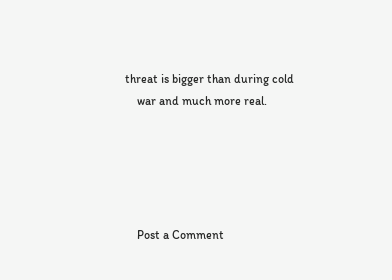threat is bigger than during cold
    war and much more real.





    Post a Comment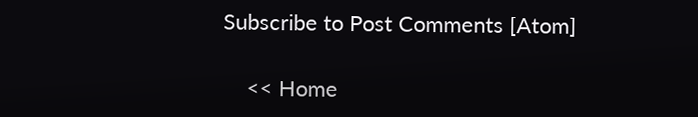Subscribe to Post Comments [Atom]

    << Home